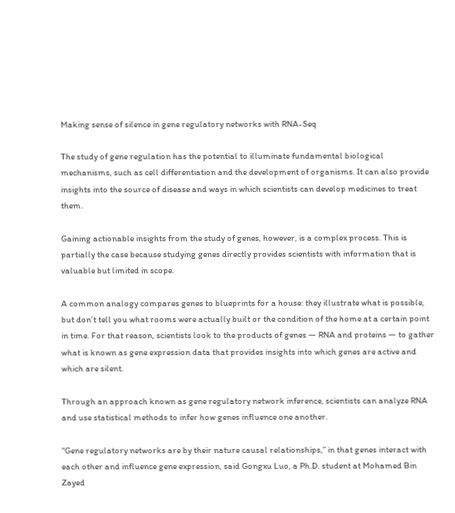Making sense of silence in gene regulatory networks with RNA-Seq

The study of gene regulation has the potential to illuminate fundamental biological mechanisms, such as cell differentiation and the development of organisms. It can also provide insights into the source of disease and ways in which scientists can develop medicines to treat them.

Gaining actionable insights from the study of genes, however, is a complex process. This is partially the case because studying genes directly provides scientists with information that is valuable but limited in scope.

A common analogy compares genes to blueprints for a house: they illustrate what is possible, but don’t tell you what rooms were actually built or the condition of the home at a certain point in time. For that reason, scientists look to the products of genes — RNA and proteins — to gather what is known as gene expression data that provides insights into which genes are active and which are silent.

Through an approach known as gene regulatory network inference, scientists can analyze RNA and use statistical methods to infer how genes influence one another.

“Gene regulatory networks are by their nature causal relationships,” in that genes interact with each other and influence gene expression, said Gongxu Luo, a Ph.D. student at Mohamed Bin Zayed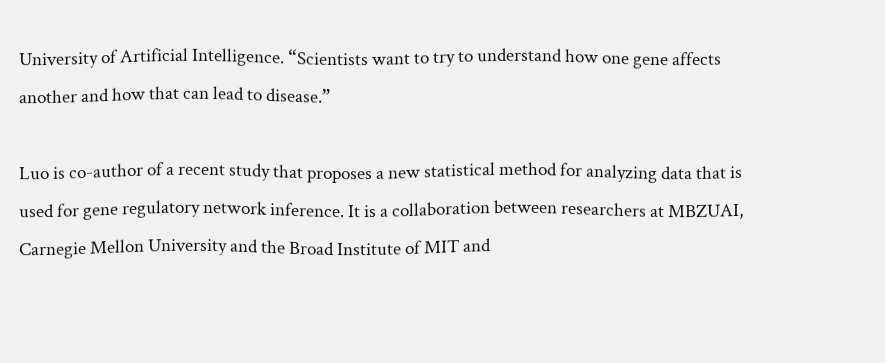University of Artificial Intelligence. “Scientists want to try to understand how one gene affects another and how that can lead to disease.”

Luo is co-author of a recent study that proposes a new statistical method for analyzing data that is used for gene regulatory network inference. It is a collaboration between researchers at MBZUAI, Carnegie Mellon University and the Broad Institute of MIT and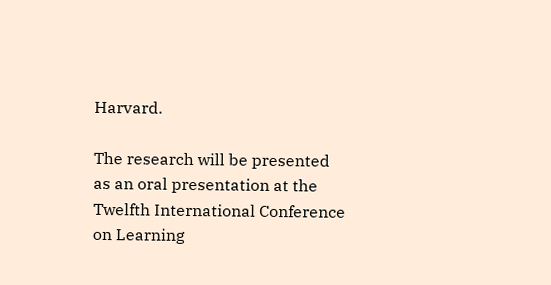Harvard.

The research will be presented as an oral presentation at the Twelfth International Conference on Learning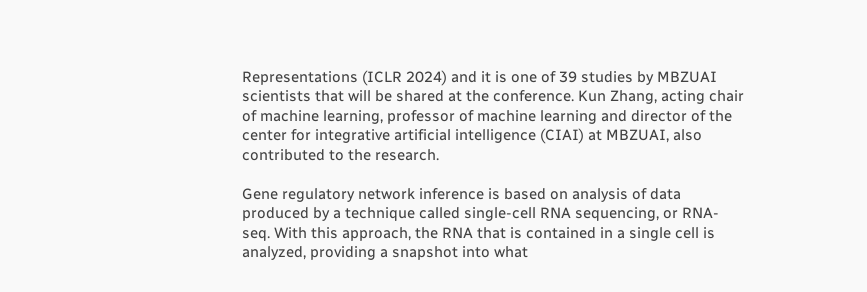Representations (ICLR 2024) and it is one of 39 studies by MBZUAI scientists that will be shared at the conference. Kun Zhang, acting chair of machine learning, professor of machine learning and director of the center for integrative artificial intelligence (CIAI) at MBZUAI, also contributed to the research.

Gene regulatory network inference is based on analysis of data produced by a technique called single-cell RNA sequencing, or RNA-seq. With this approach, the RNA that is contained in a single cell is analyzed, providing a snapshot into what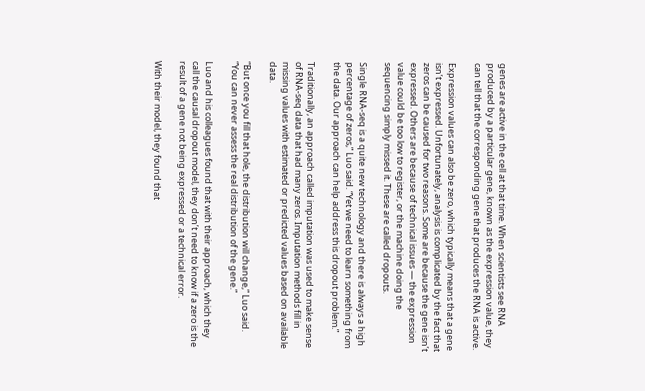genes are active in the cell at that time. When scientists see RNA produced by a particular gene, known as the expression value, they can tell that the corresponding gene that produces the RNA is active.

Expression values can also be zero, which typically means that a gene isn’t expressed. Unfortunately, analysis is complicated by the fact that zeros can be caused for two reasons. Some are because the gene isn’t expressed. Others are because of technical issues — the expression value could be too low to register, or the machine doing the sequencing simply missed it. These are called dropouts.

Single RNA-seq is a quite new technology and there is always a high percentage of zeros,” Luo said. “Yet we need to learn something from the data. Our approach can help address this dropout problem.”

Traditionally, an approach called imputation was used to make sense of RNA-seq data that had many zeros. Imputation methods fill in missing values with estimated or predicted values based on available data.

“But once you fill that hole, the distribution will change,” Luo said. “You can never assess the real distribution of the gene.”

Luo and his colleagues found that with their approach, which they call the causal dropout model, they don’t need to know if a zero is the result of a gene not being expressed or a technical error.

With their model, they found that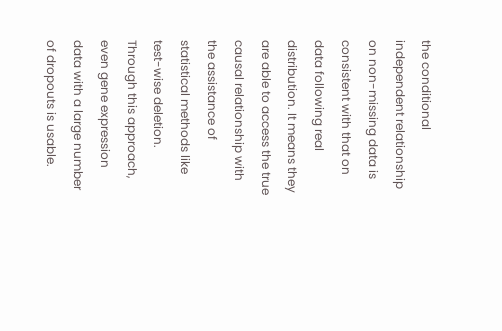the conditional independent relationship on non-missing data is consistent with that on data following real distribution. It means they are able to access the true causal relationship with the assistance of statistical methods like test-wise deletion. Through this approach, even gene expression data with a large number of dropouts is usable.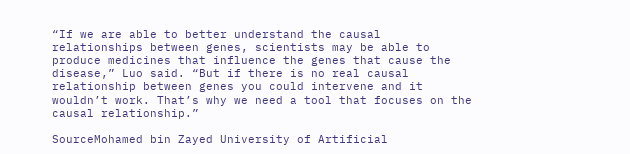“If we are able to better understand the causal relationships between genes, scientists may be able to produce medicines that influence the genes that cause the disease,” Luo said. “But if there is no real causal relationship between genes you could intervene and it wouldn’t work. That’s why we need a tool that focuses on the causal relationship.”

SourceMohamed bin Zayed University of Artificial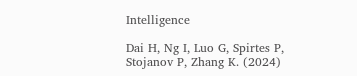Intelligence

Dai H, Ng I, Luo G, Spirtes P, Stojanov P, Zhang K. (2024)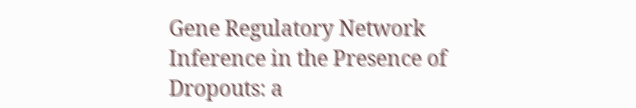Gene Regulatory Network Inference in the Presence of Dropouts: a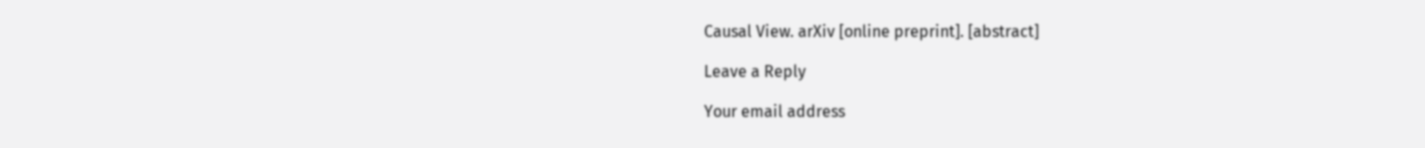Causal View. arXiv [online preprint]. [abstract]

Leave a Reply

Your email address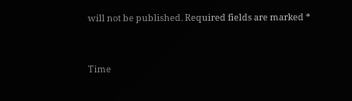will not be published. Required fields are marked *


Time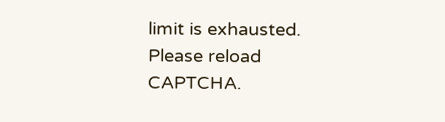limit is exhausted. Please reload CAPTCHA.